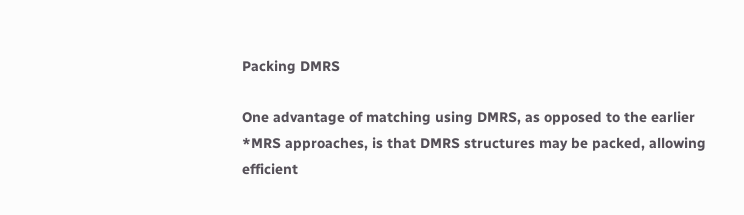Packing DMRS

One advantage of matching using DMRS, as opposed to the earlier *MRS approaches, is that DMRS structures may be packed, allowing efficient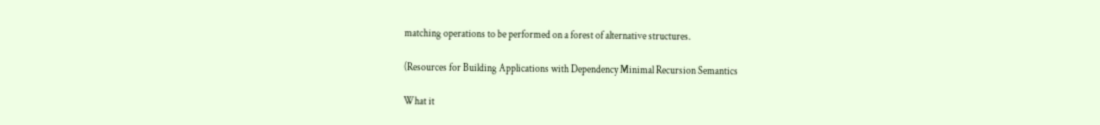matching operations to be performed on a forest of alternative structures.

(Resources for Building Applications with Dependency Minimal Recursion Semantics

What it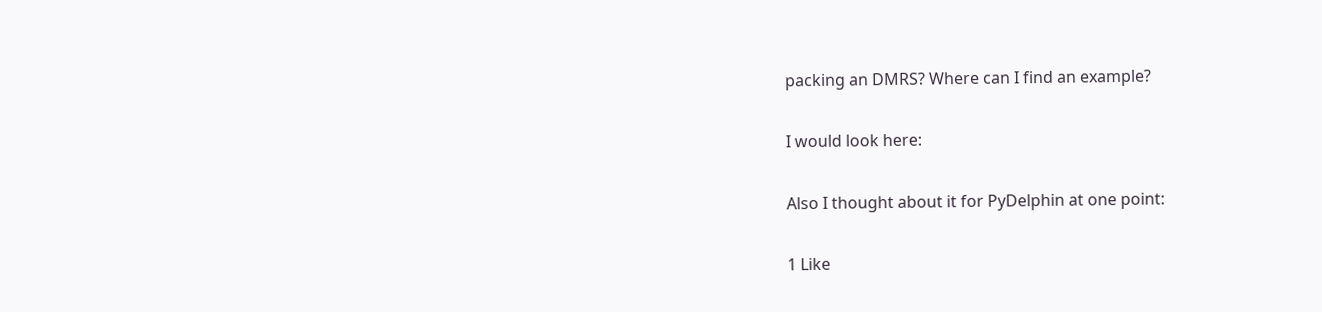packing an DMRS? Where can I find an example?

I would look here:

Also I thought about it for PyDelphin at one point:

1 Like